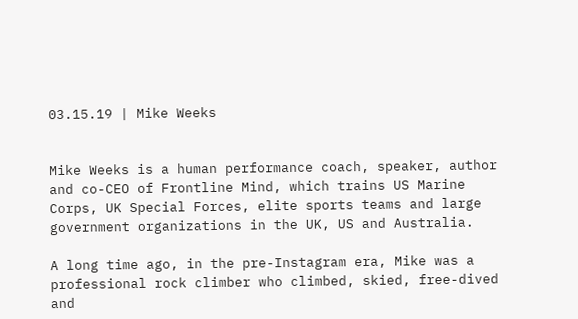03.15.19 | Mike Weeks


Mike Weeks is a human performance coach, speaker, author and co-CEO of Frontline Mind, which trains US Marine Corps, UK Special Forces, elite sports teams and large government organizations in the UK, US and Australia.

A long time ago, in the pre-Instagram era, Mike was a professional rock climber who climbed, skied, free-dived and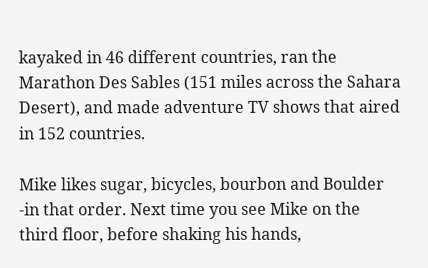kayaked in 46 different countries, ran the Marathon Des Sables (151 miles across the Sahara Desert), and made adventure TV shows that aired in 152 countries.

Mike likes sugar, bicycles, bourbon and Boulder -in that order. Next time you see Mike on the third floor, before shaking his hands,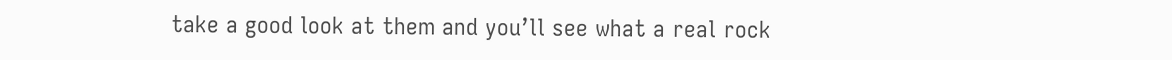take a good look at them and you’ll see what a real rock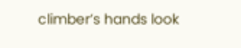climber’s hands look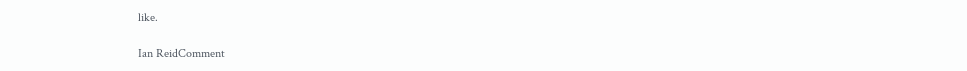like.

Ian ReidComment